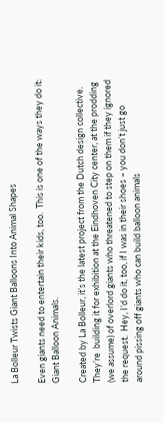La Bolleur Twists Giant Balloons Into Animal Shapes

Even giants need to entertain their kids, too.  This is one of the ways they do it: Giant Balloon Animals.

Created by La Bolleur, it’s the latest project from the Dutch design collective.  They’re  building it for exhibition at the Eindhoven City center, at the prodding (we assume) of overlord giants who threatened to step on them if they ignored the request.  Hey, I’d do it, too, if I was in their shoes – you don’t just go around pissing off giants who can build balloon animals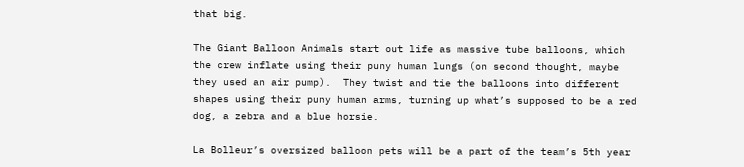that big.

The Giant Balloon Animals start out life as massive tube balloons, which the crew inflate using their puny human lungs (on second thought, maybe they used an air pump).  They twist and tie the balloons into different shapes using their puny human arms, turning up what’s supposed to be a red dog, a zebra and a blue horsie.

La Bolleur’s oversized balloon pets will be a part of the team’s 5th year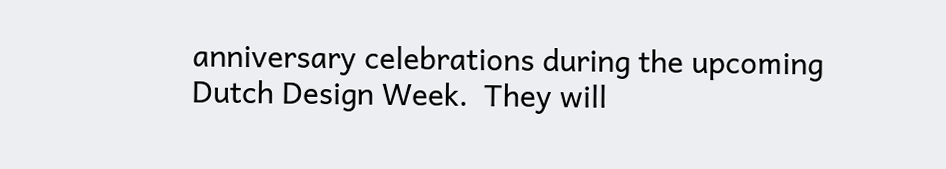anniversary celebrations during the upcoming Dutch Design Week.  They will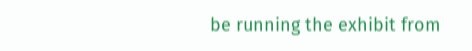be running the exhibit from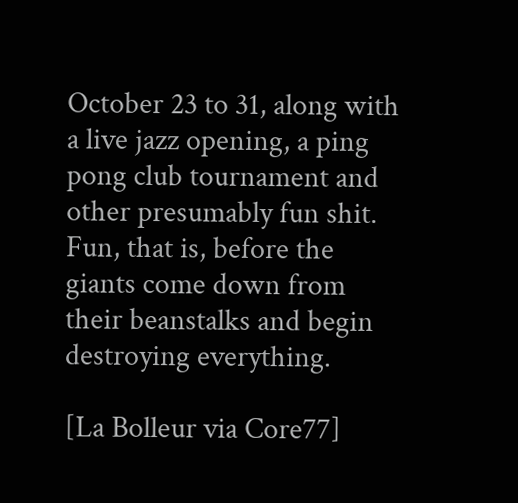October 23 to 31, along with a live jazz opening, a ping pong club tournament and other presumably fun shit.  Fun, that is, before the giants come down from their beanstalks and begin destroying everything.

[La Bolleur via Core77]